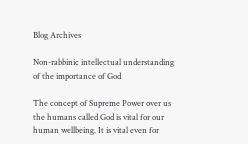Blog Archives

Non-rabbinic intellectual understanding of the importance of God

The concept of Supreme Power over us the humans called God is vital for our human wellbeing. It is vital even for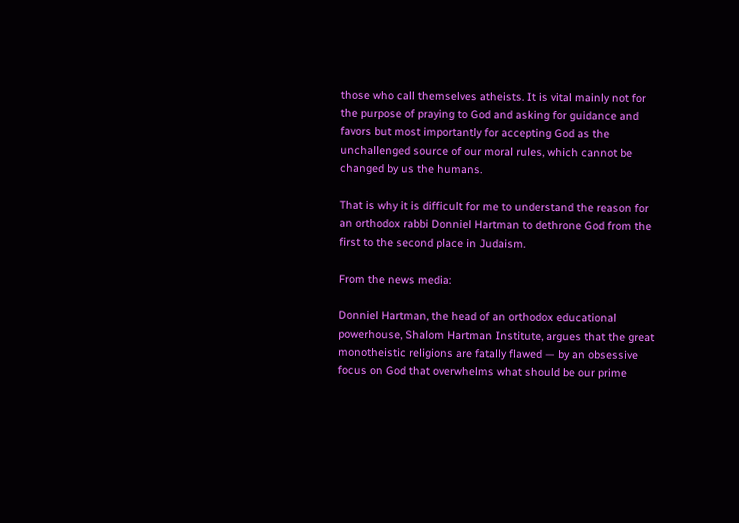those who call themselves atheists. It is vital mainly not for the purpose of praying to God and asking for guidance and favors but most importantly for accepting God as the unchallenged source of our moral rules, which cannot be changed by us the humans.

That is why it is difficult for me to understand the reason for an orthodox rabbi Donniel Hartman to dethrone God from the first to the second place in Judaism.

From the news media:

Donniel Hartman, the head of an orthodox educational powerhouse, Shalom Hartman Institute, argues that the great monotheistic religions are fatally flawed — by an obsessive focus on God that overwhelms what should be our prime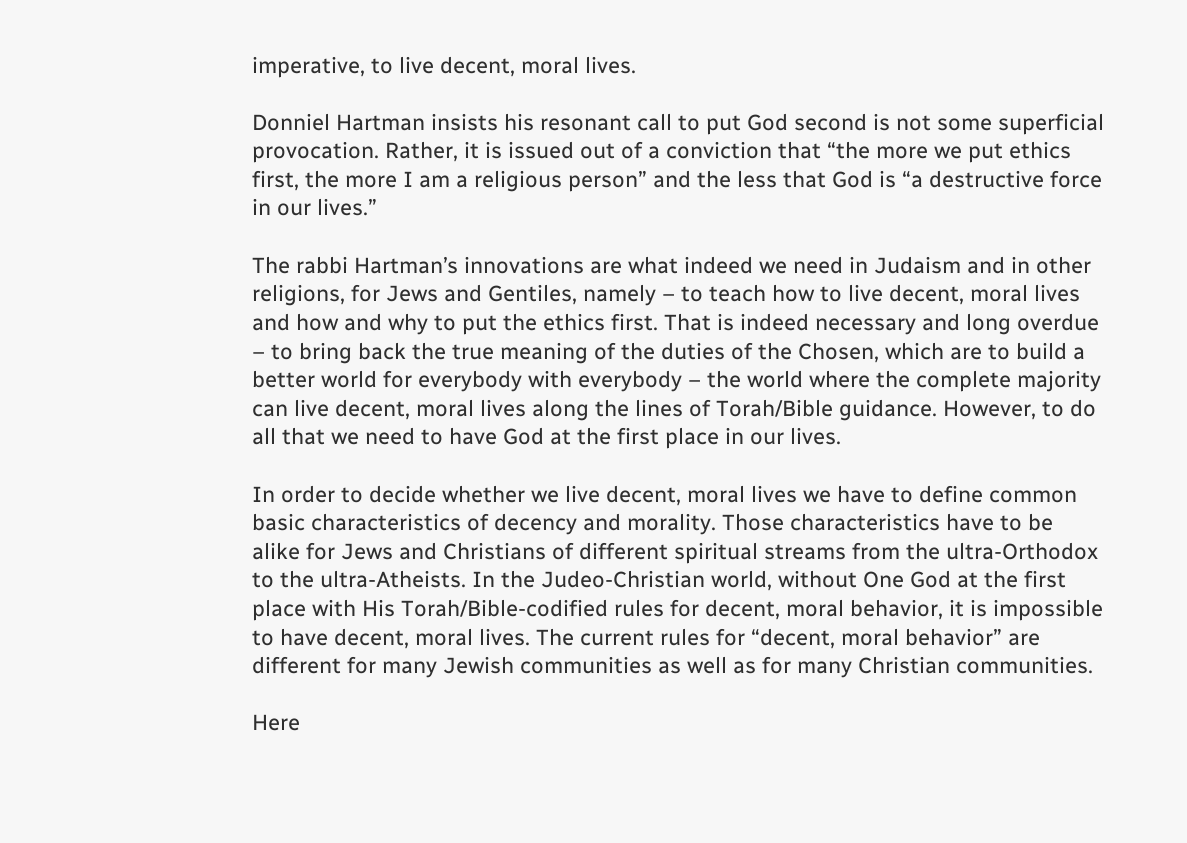imperative, to live decent, moral lives.

Donniel Hartman insists his resonant call to put God second is not some superficial provocation. Rather, it is issued out of a conviction that “the more we put ethics first, the more I am a religious person” and the less that God is “a destructive force in our lives.”

The rabbi Hartman’s innovations are what indeed we need in Judaism and in other religions, for Jews and Gentiles, namely – to teach how to live decent, moral lives and how and why to put the ethics first. That is indeed necessary and long overdue – to bring back the true meaning of the duties of the Chosen, which are to build a better world for everybody with everybody – the world where the complete majority can live decent, moral lives along the lines of Torah/Bible guidance. However, to do all that we need to have God at the first place in our lives.

In order to decide whether we live decent, moral lives we have to define common basic characteristics of decency and morality. Those characteristics have to be alike for Jews and Christians of different spiritual streams from the ultra-Orthodox to the ultra-Atheists. In the Judeo-Christian world, without One God at the first place with His Torah/Bible-codified rules for decent, moral behavior, it is impossible to have decent, moral lives. The current rules for “decent, moral behavior” are different for many Jewish communities as well as for many Christian communities.

Here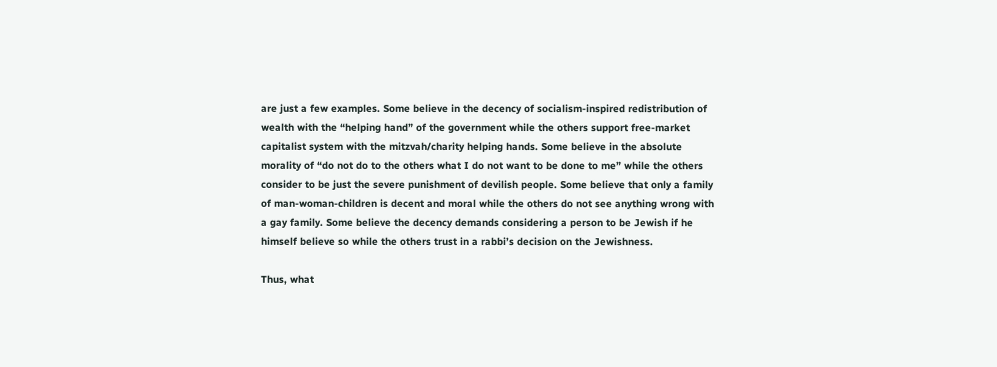are just a few examples. Some believe in the decency of socialism-inspired redistribution of wealth with the “helping hand” of the government while the others support free-market capitalist system with the mitzvah/charity helping hands. Some believe in the absolute morality of “do not do to the others what I do not want to be done to me” while the others consider to be just the severe punishment of devilish people. Some believe that only a family of man-woman-children is decent and moral while the others do not see anything wrong with a gay family. Some believe the decency demands considering a person to be Jewish if he himself believe so while the others trust in a rabbi’s decision on the Jewishness.

Thus, what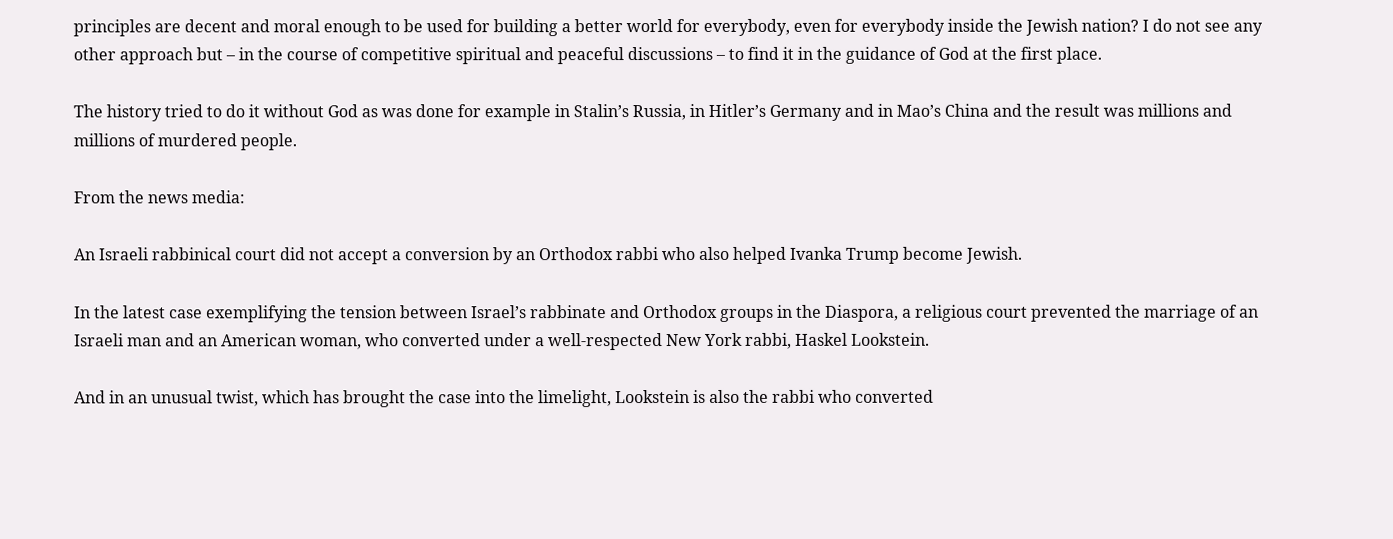principles are decent and moral enough to be used for building a better world for everybody, even for everybody inside the Jewish nation? I do not see any other approach but – in the course of competitive spiritual and peaceful discussions – to find it in the guidance of God at the first place.

The history tried to do it without God as was done for example in Stalin’s Russia, in Hitler’s Germany and in Mao’s China and the result was millions and millions of murdered people.

From the news media:

An Israeli rabbinical court did not accept a conversion by an Orthodox rabbi who also helped Ivanka Trump become Jewish.

In the latest case exemplifying the tension between Israel’s rabbinate and Orthodox groups in the Diaspora, a religious court prevented the marriage of an Israeli man and an American woman, who converted under a well-respected New York rabbi, Haskel Lookstein.

And in an unusual twist, which has brought the case into the limelight, Lookstein is also the rabbi who converted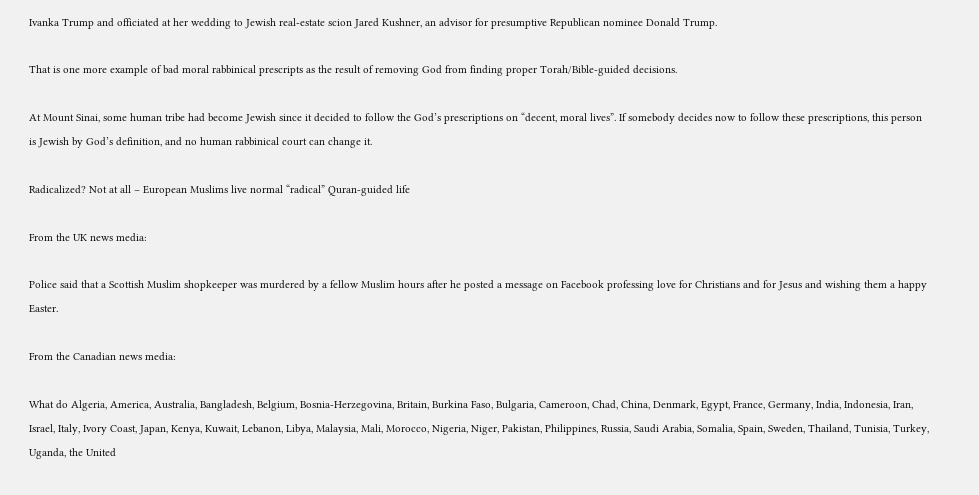Ivanka Trump and officiated at her wedding to Jewish real-estate scion Jared Kushner, an advisor for presumptive Republican nominee Donald Trump.

That is one more example of bad moral rabbinical prescripts as the result of removing God from finding proper Torah/Bible-guided decisions.

At Mount Sinai, some human tribe had become Jewish since it decided to follow the God’s prescriptions on “decent, moral lives”. If somebody decides now to follow these prescriptions, this person is Jewish by God’s definition, and no human rabbinical court can change it.

Radicalized? Not at all – European Muslims live normal “radical” Quran-guided life

From the UK news media:

Police said that a Scottish Muslim shopkeeper was murdered by a fellow Muslim hours after he posted a message on Facebook professing love for Christians and for Jesus and wishing them a happy Easter.

From the Canadian news media:

What do Algeria, America, Australia, Bangladesh, Belgium, Bosnia-Herzegovina, Britain, Burkina Faso, Bulgaria, Cameroon, Chad, China, Denmark, Egypt, France, Germany, India, Indonesia, Iran, Israel, Italy, Ivory Coast, Japan, Kenya, Kuwait, Lebanon, Libya, Malaysia, Mali, Morocco, Nigeria, Niger, Pakistan, Philippines, Russia, Saudi Arabia, Somalia, Spain, Sweden, Thailand, Tunisia, Turkey, Uganda, the United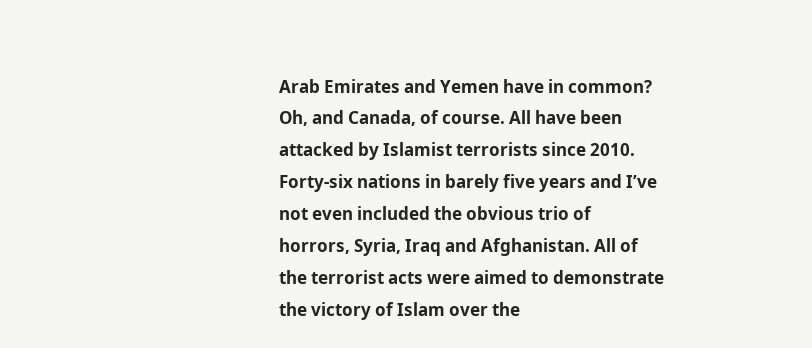Arab Emirates and Yemen have in common? Oh, and Canada, of course. All have been attacked by Islamist terrorists since 2010. Forty-six nations in barely five years and I’ve not even included the obvious trio of horrors, Syria, Iraq and Afghanistan. All of the terrorist acts were aimed to demonstrate the victory of Islam over the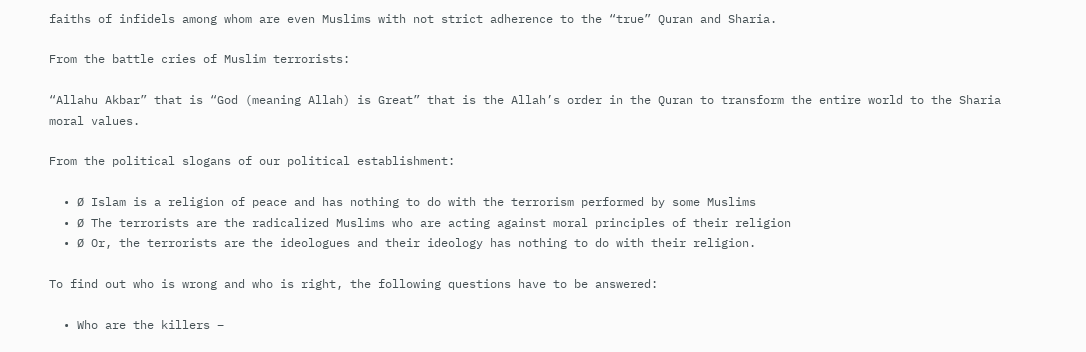faiths of infidels among whom are even Muslims with not strict adherence to the “true” Quran and Sharia.

From the battle cries of Muslim terrorists:

“Allahu Akbar” that is “God (meaning Allah) is Great” that is the Allah’s order in the Quran to transform the entire world to the Sharia moral values.

From the political slogans of our political establishment:

  • Ø Islam is a religion of peace and has nothing to do with the terrorism performed by some Muslims
  • Ø The terrorists are the radicalized Muslims who are acting against moral principles of their religion
  • Ø Or, the terrorists are the ideologues and their ideology has nothing to do with their religion.

To find out who is wrong and who is right, the following questions have to be answered:

  • Who are the killers –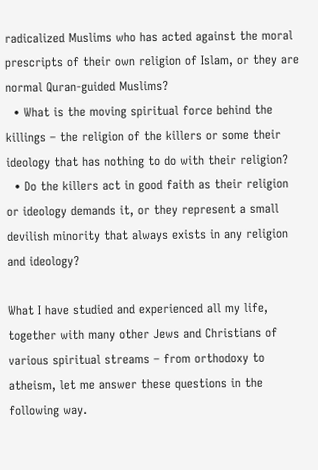radicalized Muslims who has acted against the moral prescripts of their own religion of Islam, or they are normal Quran-guided Muslims?
  • What is the moving spiritual force behind the killings – the religion of the killers or some their ideology that has nothing to do with their religion?
  • Do the killers act in good faith as their religion or ideology demands it, or they represent a small devilish minority that always exists in any religion and ideology?

What I have studied and experienced all my life, together with many other Jews and Christians of various spiritual streams – from orthodoxy to atheism, let me answer these questions in the following way.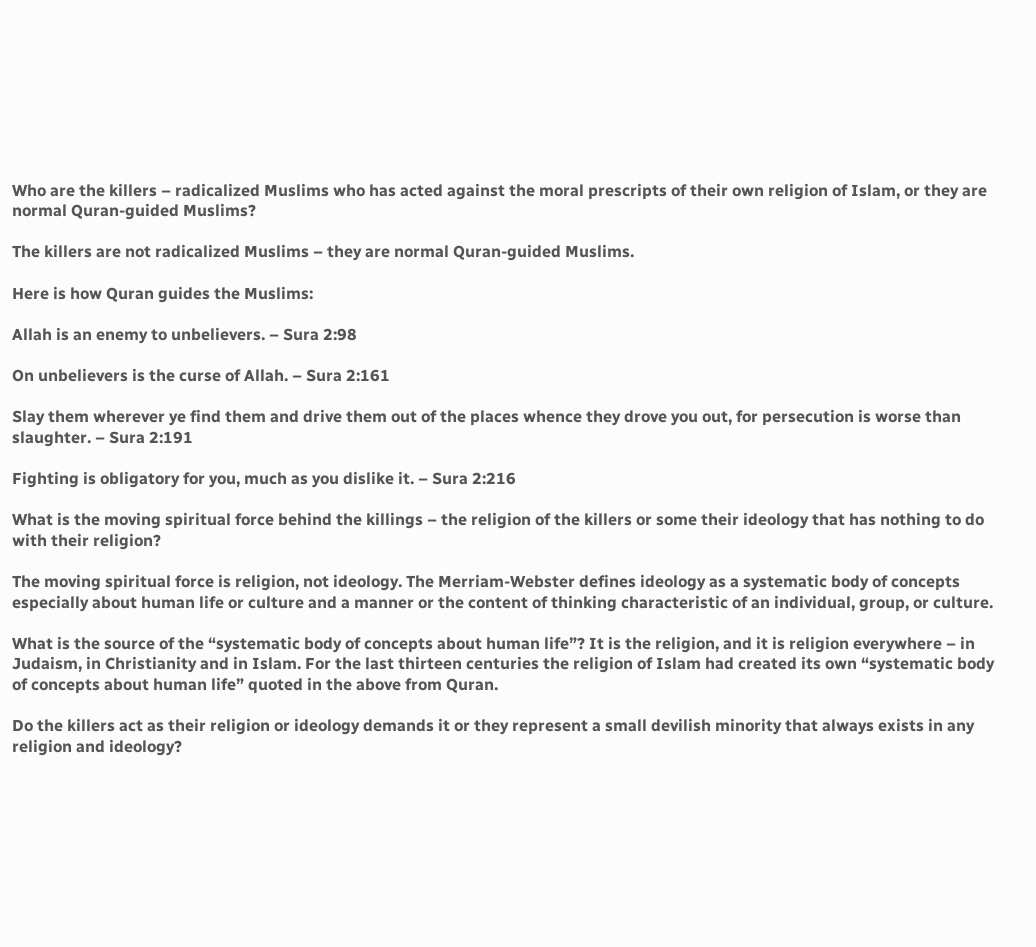Who are the killers – radicalized Muslims who has acted against the moral prescripts of their own religion of Islam, or they are normal Quran-guided Muslims?

The killers are not radicalized Muslims – they are normal Quran-guided Muslims.

Here is how Quran guides the Muslims:

Allah is an enemy to unbelievers. – Sura 2:98

On unbelievers is the curse of Allah. – Sura 2:161

Slay them wherever ye find them and drive them out of the places whence they drove you out, for persecution is worse than slaughter. – Sura 2:191

Fighting is obligatory for you, much as you dislike it. – Sura 2:216

What is the moving spiritual force behind the killings – the religion of the killers or some their ideology that has nothing to do with their religion?

The moving spiritual force is religion, not ideology. The Merriam-Webster defines ideology as a systematic body of concepts especially about human life or culture and a manner or the content of thinking characteristic of an individual, group, or culture.

What is the source of the “systematic body of concepts about human life”? It is the religion, and it is religion everywhere – in Judaism, in Christianity and in Islam. For the last thirteen centuries the religion of Islam had created its own “systematic body of concepts about human life” quoted in the above from Quran.

Do the killers act as their religion or ideology demands it or they represent a small devilish minority that always exists in any religion and ideology?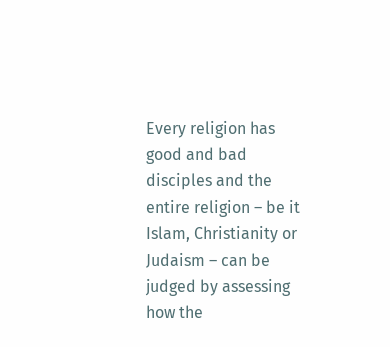Every religion has good and bad disciples and the entire religion – be it Islam, Christianity or Judaism – can be judged by assessing how the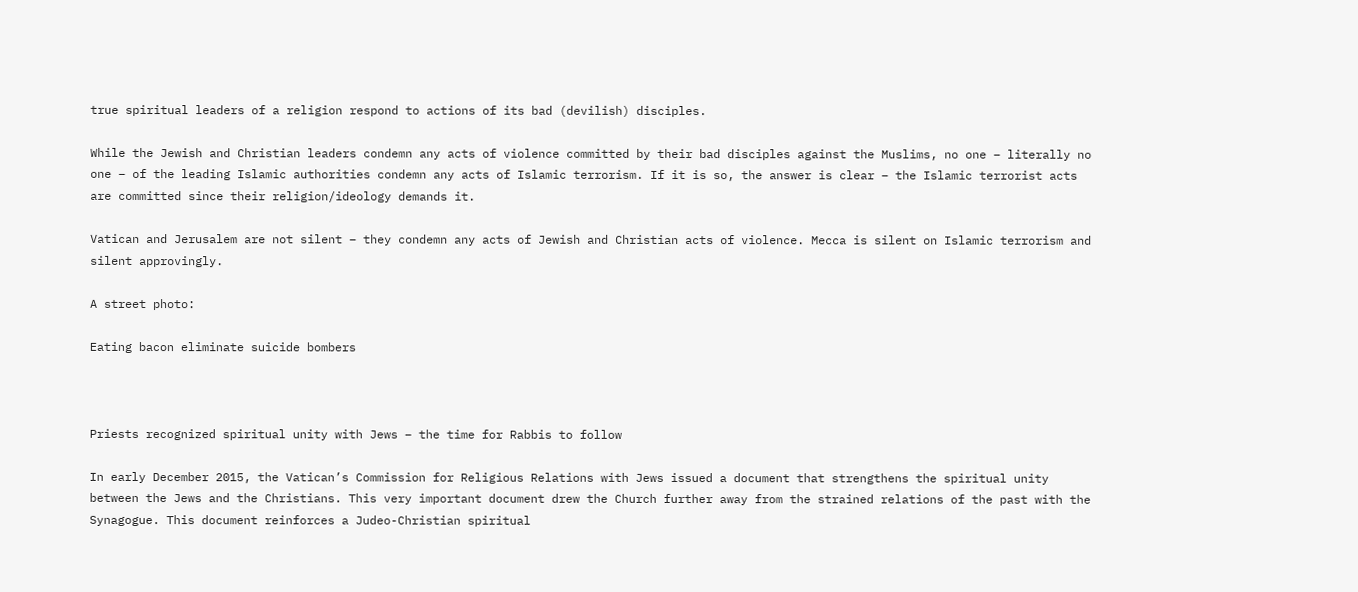true spiritual leaders of a religion respond to actions of its bad (devilish) disciples.

While the Jewish and Christian leaders condemn any acts of violence committed by their bad disciples against the Muslims, no one – literally no one – of the leading Islamic authorities condemn any acts of Islamic terrorism. If it is so, the answer is clear – the Islamic terrorist acts are committed since their religion/ideology demands it.

Vatican and Jerusalem are not silent – they condemn any acts of Jewish and Christian acts of violence. Mecca is silent on Islamic terrorism and silent approvingly.

A street photo:

Eating bacon eliminate suicide bombers



Priests recognized spiritual unity with Jews – the time for Rabbis to follow

In early December 2015, the Vatican’s Commission for Religious Relations with Jews issued a document that strengthens the spiritual unity between the Jews and the Christians. This very important document drew the Church further away from the strained relations of the past with the Synagogue. This document reinforces a Judeo-Christian spiritual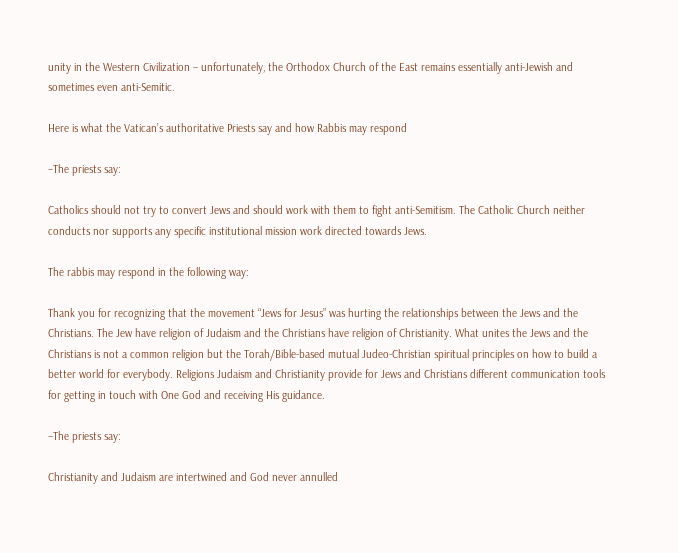unity in the Western Civilization – unfortunately, the Orthodox Church of the East remains essentially anti-Jewish and sometimes even anti-Semitic.

Here is what the Vatican’s authoritative Priests say and how Rabbis may respond

–The priests say:

Catholics should not try to convert Jews and should work with them to fight anti-Semitism. The Catholic Church neither conducts nor supports any specific institutional mission work directed towards Jews.

The rabbis may respond in the following way:

Thank you for recognizing that the movement “Jews for Jesus” was hurting the relationships between the Jews and the Christians. The Jew have religion of Judaism and the Christians have religion of Christianity. What unites the Jews and the Christians is not a common religion but the Torah/Bible-based mutual Judeo-Christian spiritual principles on how to build a better world for everybody. Religions Judaism and Christianity provide for Jews and Christians different communication tools for getting in touch with One God and receiving His guidance.

–The priests say:

Christianity and Judaism are intertwined and God never annulled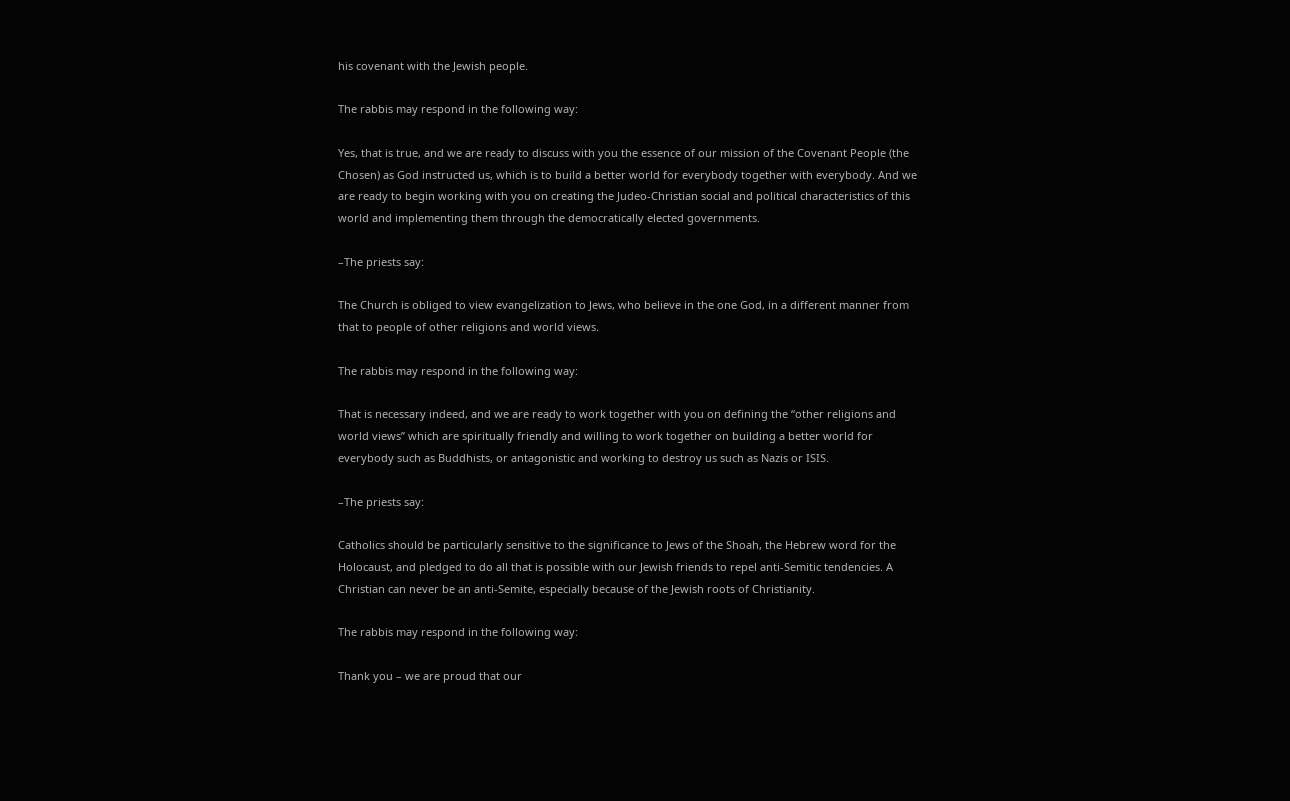his covenant with the Jewish people.

The rabbis may respond in the following way:

Yes, that is true, and we are ready to discuss with you the essence of our mission of the Covenant People (the Chosen) as God instructed us, which is to build a better world for everybody together with everybody. And we are ready to begin working with you on creating the Judeo-Christian social and political characteristics of this world and implementing them through the democratically elected governments.

–The priests say:

The Church is obliged to view evangelization to Jews, who believe in the one God, in a different manner from that to people of other religions and world views.

The rabbis may respond in the following way:

That is necessary indeed, and we are ready to work together with you on defining the “other religions and world views” which are spiritually friendly and willing to work together on building a better world for everybody such as Buddhists, or antagonistic and working to destroy us such as Nazis or ISIS.

–The priests say:

Catholics should be particularly sensitive to the significance to Jews of the Shoah, the Hebrew word for the Holocaust, and pledged to do all that is possible with our Jewish friends to repel anti-Semitic tendencies. A Christian can never be an anti-Semite, especially because of the Jewish roots of Christianity.

The rabbis may respond in the following way:

Thank you – we are proud that our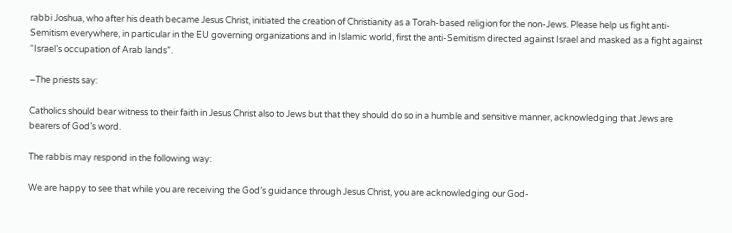rabbi Joshua, who after his death became Jesus Christ, initiated the creation of Christianity as a Torah-based religion for the non-Jews. Please help us fight anti-Semitism everywhere, in particular in the EU governing organizations and in Islamic world, first the anti-Semitism directed against Israel and masked as a fight against “Israel’s occupation of Arab lands”.

–The priests say:

Catholics should bear witness to their faith in Jesus Christ also to Jews but that they should do so in a humble and sensitive manner, acknowledging that Jews are bearers of God’s word.

The rabbis may respond in the following way:

We are happy to see that while you are receiving the God’s guidance through Jesus Christ, you are acknowledging our God-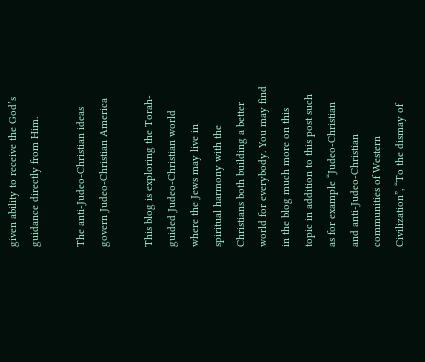given ability to receive the God’s guidance directly from Him.

The anti-Judeo-Christian ideas govern Judeo-Christian America

This blog is exploring the Torah-guided Judeo-Christian world where the Jews may live in spiritual harmony with the Christians both building a better world for everybody. You may find in the blog much more on this topic in addition to this post such as for example “Judeo-Christian and anti-Judeo-Christian communities of Western Civilization”, “To the dismay of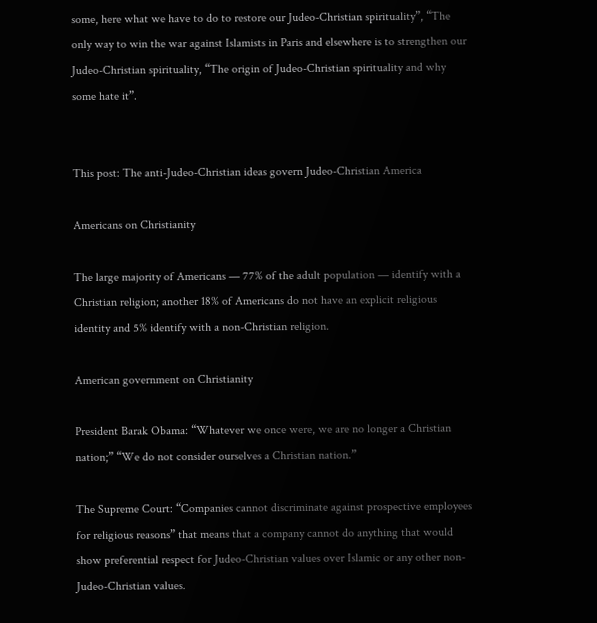some, here what we have to do to restore our Judeo-Christian spirituality”, “The only way to win the war against Islamists in Paris and elsewhere is to strengthen our Judeo-Christian spirituality, “The origin of Judeo-Christian spirituality and why some hate it”.


This post: The anti-Judeo-Christian ideas govern Judeo-Christian America

Americans on Christianity

The large majority of Americans — 77% of the adult population — identify with a Christian religion; another 18% of Americans do not have an explicit religious identity and 5% identify with a non-Christian religion.

American government on Christianity

President Barak Obama: “Whatever we once were, we are no longer a Christian nation;” “We do not consider ourselves a Christian nation.”

The Supreme Court: “Companies cannot discriminate against prospective employees for religious reasons” that means that a company cannot do anything that would show preferential respect for Judeo-Christian values over Islamic or any other non-Judeo-Christian values.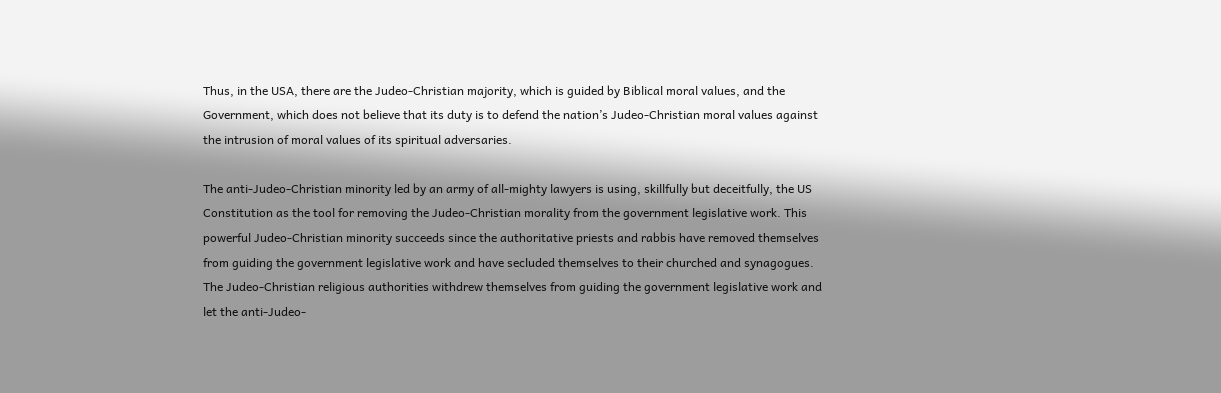Thus, in the USA, there are the Judeo-Christian majority, which is guided by Biblical moral values, and the Government, which does not believe that its duty is to defend the nation’s Judeo-Christian moral values against the intrusion of moral values of its spiritual adversaries.

The anti-Judeo-Christian minority led by an army of all-mighty lawyers is using, skillfully but deceitfully, the US Constitution as the tool for removing the Judeo-Christian morality from the government legislative work. This powerful Judeo-Christian minority succeeds since the authoritative priests and rabbis have removed themselves from guiding the government legislative work and have secluded themselves to their churched and synagogues. The Judeo-Christian religious authorities withdrew themselves from guiding the government legislative work and let the anti-Judeo-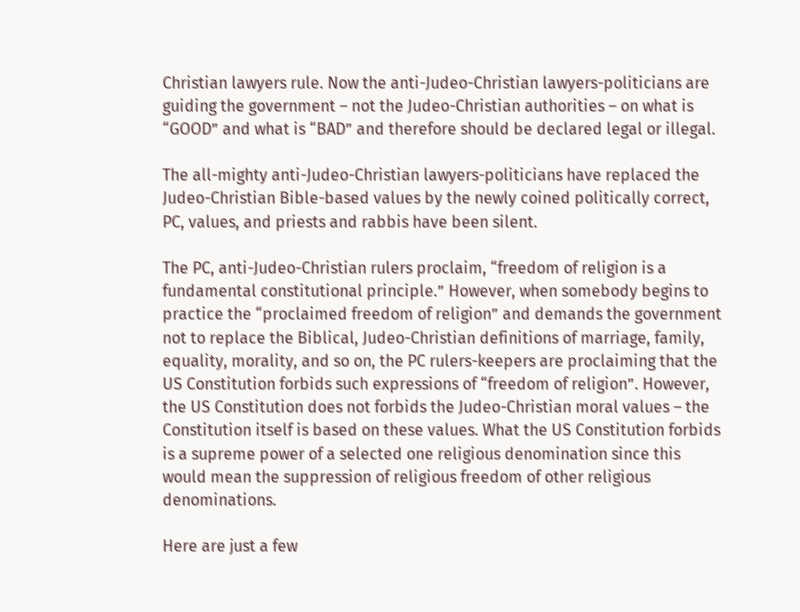Christian lawyers rule. Now the anti-Judeo-Christian lawyers-politicians are guiding the government – not the Judeo-Christian authorities – on what is “GOOD” and what is “BAD” and therefore should be declared legal or illegal.

The all-mighty anti-Judeo-Christian lawyers-politicians have replaced the Judeo-Christian Bible-based values by the newly coined politically correct, PC, values, and priests and rabbis have been silent.

The PC, anti-Judeo-Christian rulers proclaim, “freedom of religion is a fundamental constitutional principle.” However, when somebody begins to practice the “proclaimed freedom of religion” and demands the government not to replace the Biblical, Judeo-Christian definitions of marriage, family, equality, morality, and so on, the PC rulers-keepers are proclaiming that the US Constitution forbids such expressions of “freedom of religion”. However, the US Constitution does not forbids the Judeo-Christian moral values – the Constitution itself is based on these values. What the US Constitution forbids is a supreme power of a selected one religious denomination since this would mean the suppression of religious freedom of other religious denominations.

Here are just a few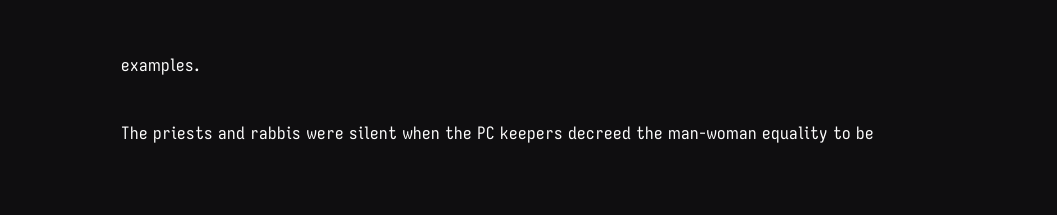examples.

The priests and rabbis were silent when the PC keepers decreed the man-woman equality to be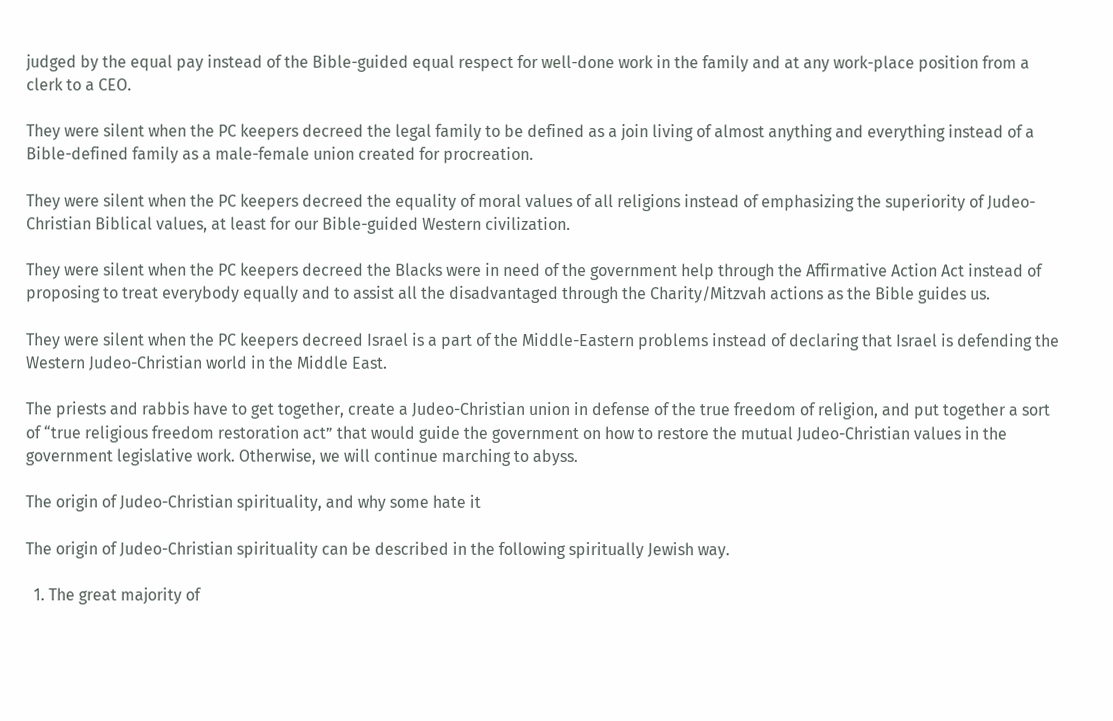judged by the equal pay instead of the Bible-guided equal respect for well-done work in the family and at any work-place position from a clerk to a CEO.

They were silent when the PC keepers decreed the legal family to be defined as a join living of almost anything and everything instead of a Bible-defined family as a male-female union created for procreation.

They were silent when the PC keepers decreed the equality of moral values of all religions instead of emphasizing the superiority of Judeo-Christian Biblical values, at least for our Bible-guided Western civilization.

They were silent when the PC keepers decreed the Blacks were in need of the government help through the Affirmative Action Act instead of proposing to treat everybody equally and to assist all the disadvantaged through the Charity/Mitzvah actions as the Bible guides us.

They were silent when the PC keepers decreed Israel is a part of the Middle-Eastern problems instead of declaring that Israel is defending the Western Judeo-Christian world in the Middle East.

The priests and rabbis have to get together, create a Judeo-Christian union in defense of the true freedom of religion, and put together a sort of “true religious freedom restoration act” that would guide the government on how to restore the mutual Judeo-Christian values in the government legislative work. Otherwise, we will continue marching to abyss.

The origin of Judeo-Christian spirituality, and why some hate it

The origin of Judeo-Christian spirituality can be described in the following spiritually Jewish way.

  1. The great majority of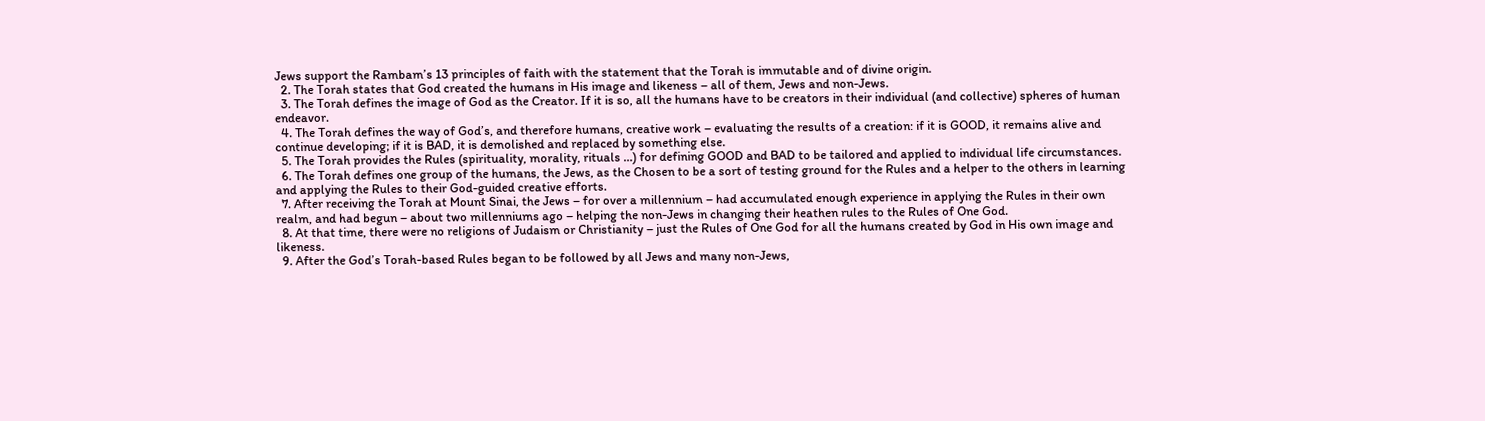Jews support the Rambam’s 13 principles of faith with the statement that the Torah is immutable and of divine origin.
  2. The Torah states that God created the humans in His image and likeness – all of them, Jews and non-Jews.
  3. The Torah defines the image of God as the Creator. If it is so, all the humans have to be creators in their individual (and collective) spheres of human endeavor.
  4. The Torah defines the way of God’s, and therefore humans, creative work – evaluating the results of a creation: if it is GOOD, it remains alive and continue developing; if it is BAD, it is demolished and replaced by something else.
  5. The Torah provides the Rules (spirituality, morality, rituals …) for defining GOOD and BAD to be tailored and applied to individual life circumstances.
  6. The Torah defines one group of the humans, the Jews, as the Chosen to be a sort of testing ground for the Rules and a helper to the others in learning and applying the Rules to their God-guided creative efforts.
  7. After receiving the Torah at Mount Sinai, the Jews – for over a millennium – had accumulated enough experience in applying the Rules in their own realm, and had begun – about two millenniums ago – helping the non-Jews in changing their heathen rules to the Rules of One God.
  8. At that time, there were no religions of Judaism or Christianity – just the Rules of One God for all the humans created by God in His own image and likeness.
  9. After the God’s Torah-based Rules began to be followed by all Jews and many non-Jews,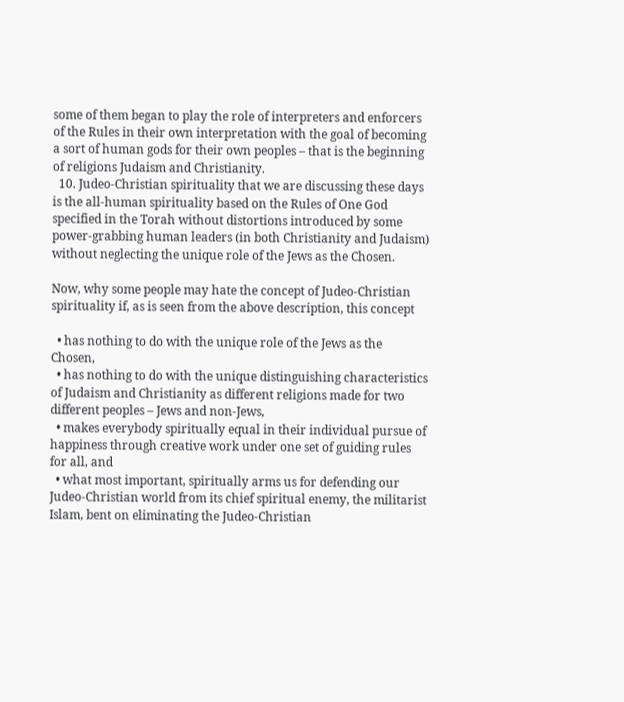some of them began to play the role of interpreters and enforcers of the Rules in their own interpretation with the goal of becoming a sort of human gods for their own peoples – that is the beginning of religions Judaism and Christianity.
  10. Judeo-Christian spirituality that we are discussing these days is the all-human spirituality based on the Rules of One God specified in the Torah without distortions introduced by some power-grabbing human leaders (in both Christianity and Judaism) without neglecting the unique role of the Jews as the Chosen.

Now, why some people may hate the concept of Judeo-Christian spirituality if, as is seen from the above description, this concept

  • has nothing to do with the unique role of the Jews as the Chosen,
  • has nothing to do with the unique distinguishing characteristics of Judaism and Christianity as different religions made for two different peoples – Jews and non-Jews,
  • makes everybody spiritually equal in their individual pursue of happiness through creative work under one set of guiding rules for all, and
  • what most important, spiritually arms us for defending our Judeo-Christian world from its chief spiritual enemy, the militarist Islam, bent on eliminating the Judeo-Christian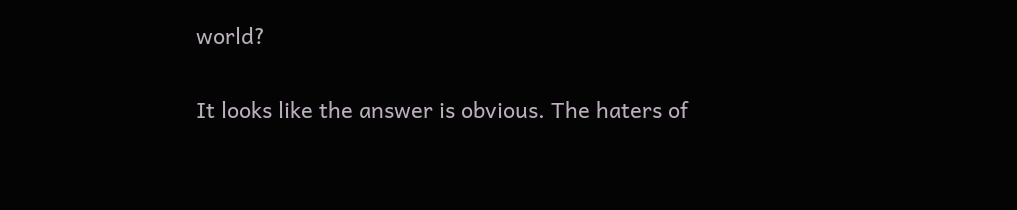world?

It looks like the answer is obvious. The haters of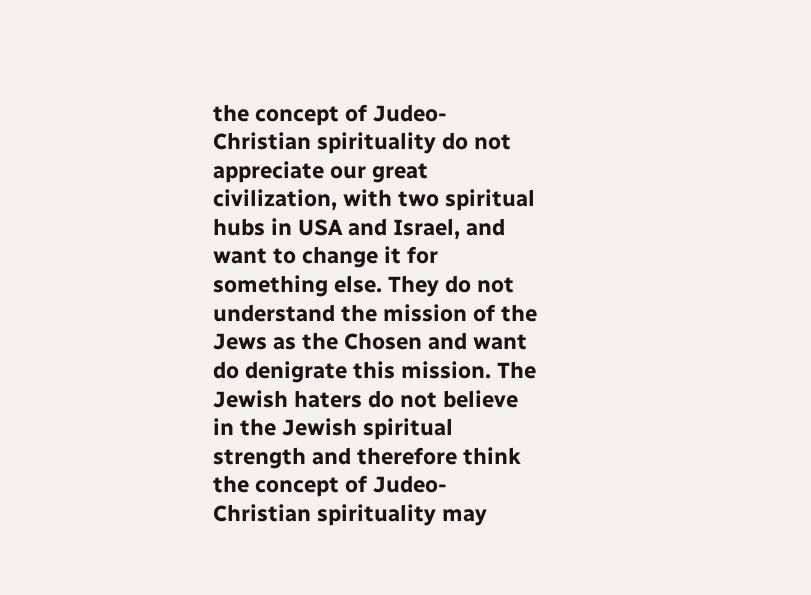the concept of Judeo-Christian spirituality do not appreciate our great civilization, with two spiritual hubs in USA and Israel, and want to change it for something else. They do not understand the mission of the Jews as the Chosen and want do denigrate this mission. The Jewish haters do not believe in the Jewish spiritual strength and therefore think the concept of Judeo-Christian spirituality may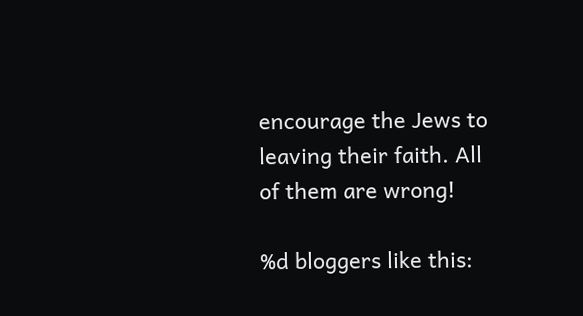encourage the Jews to leaving their faith. All of them are wrong!

%d bloggers like this: